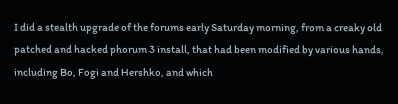I did a stealth upgrade of the forums early Saturday morning, from a creaky old patched and hacked phorum 3 install, that had been modified by various hands, including Bo, Fogi and Hershko, and which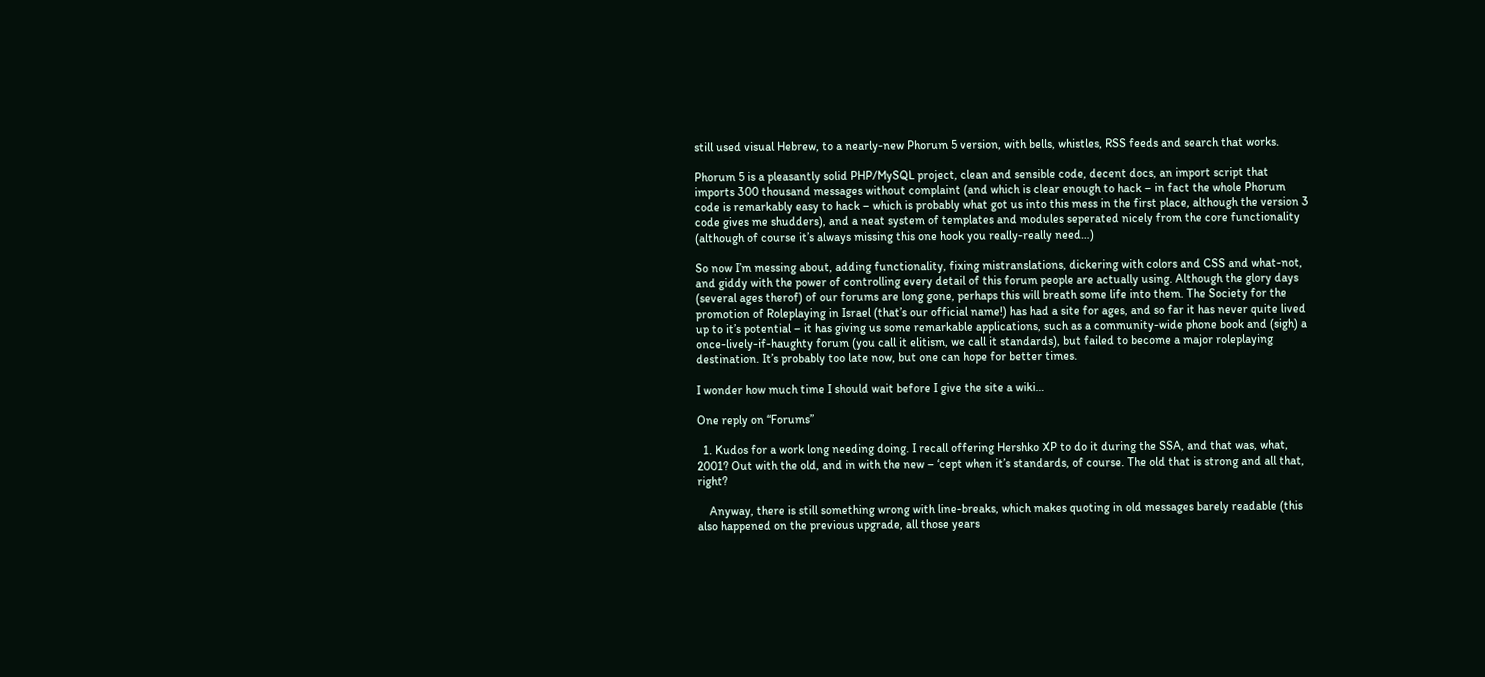still used visual Hebrew, to a nearly-new Phorum 5 version, with bells, whistles, RSS feeds and search that works.

Phorum 5 is a pleasantly solid PHP/MySQL project, clean and sensible code, decent docs, an import script that imports 300 thousand messages without complaint (and which is clear enough to hack – in fact the whole Phorum code is remarkably easy to hack – which is probably what got us into this mess in the first place, although the version 3 code gives me shudders), and a neat system of templates and modules seperated nicely from the core functionality (although of course it’s always missing this one hook you really-really need…)

So now I’m messing about, adding functionality, fixing mistranslations, dickering with colors and CSS and what-not, and giddy with the power of controlling every detail of this forum people are actually using. Although the glory days (several ages therof) of our forums are long gone, perhaps this will breath some life into them. The Society for the promotion of Roleplaying in Israel (that’s our official name!) has had a site for ages, and so far it has never quite lived up to it’s potential – it has giving us some remarkable applications, such as a community-wide phone book and (sigh) a once-lively-if-haughty forum (you call it elitism, we call it standards), but failed to become a major roleplaying destination. It’s probably too late now, but one can hope for better times.

I wonder how much time I should wait before I give the site a wiki…

One reply on “Forums”

  1. Kudos for a work long needing doing. I recall offering Hershko XP to do it during the SSA, and that was, what, 2001? Out with the old, and in with the new – ‘cept when it’s standards, of course. The old that is strong and all that, right?

    Anyway, there is still something wrong with line-breaks, which makes quoting in old messages barely readable (this also happened on the previous upgrade, all those years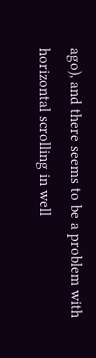ago), and there seems to be a problem with horizontal scrolling in well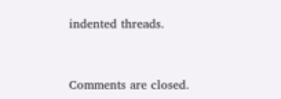indented threads.


Comments are closed.